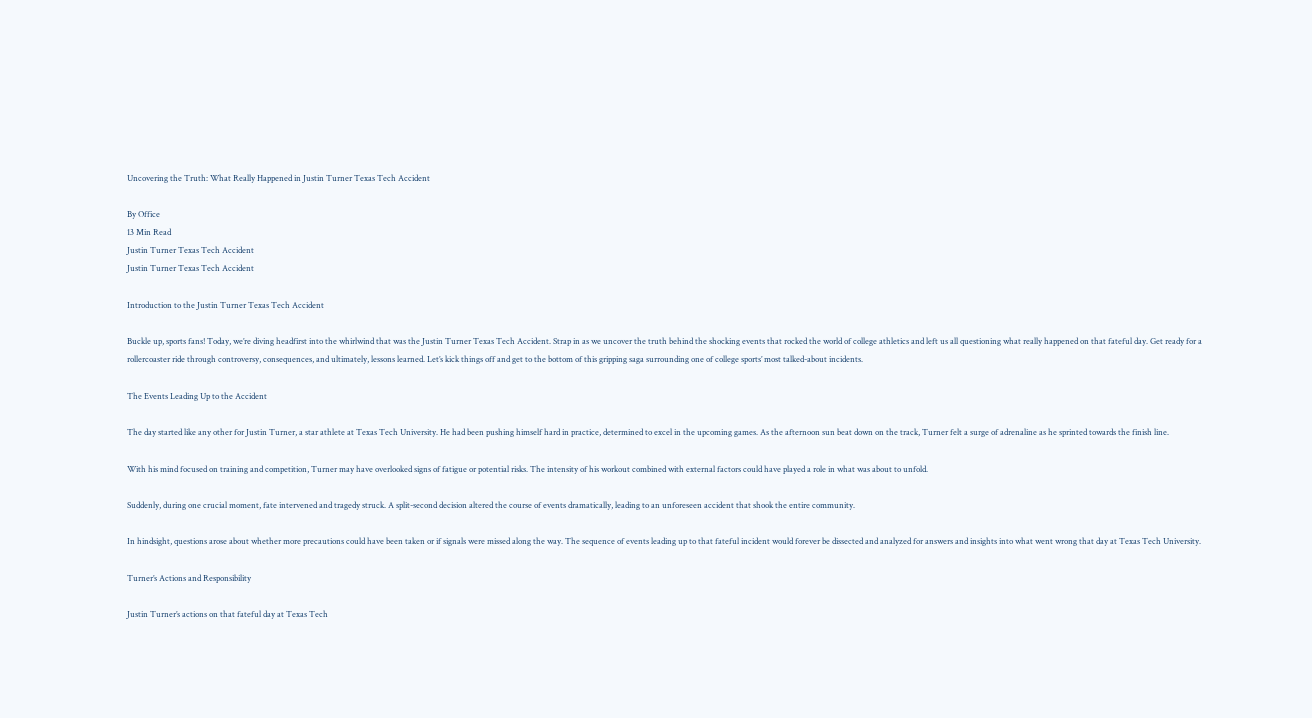Uncovering the Truth: What Really Happened in Justin Turner Texas Tech Accident

By Office
13 Min Read
Justin Turner Texas Tech Accident
Justin Turner Texas Tech Accident

Introduction to the Justin Turner Texas Tech Accident

Buckle up, sports fans! Today, we’re diving headfirst into the whirlwind that was the Justin Turner Texas Tech Accident. Strap in as we uncover the truth behind the shocking events that rocked the world of college athletics and left us all questioning what really happened on that fateful day. Get ready for a rollercoaster ride through controversy, consequences, and ultimately, lessons learned. Let’s kick things off and get to the bottom of this gripping saga surrounding one of college sports’ most talked-about incidents.

The Events Leading Up to the Accident

The day started like any other for Justin Turner, a star athlete at Texas Tech University. He had been pushing himself hard in practice, determined to excel in the upcoming games. As the afternoon sun beat down on the track, Turner felt a surge of adrenaline as he sprinted towards the finish line.

With his mind focused on training and competition, Turner may have overlooked signs of fatigue or potential risks. The intensity of his workout combined with external factors could have played a role in what was about to unfold.

Suddenly, during one crucial moment, fate intervened and tragedy struck. A split-second decision altered the course of events dramatically, leading to an unforeseen accident that shook the entire community.

In hindsight, questions arose about whether more precautions could have been taken or if signals were missed along the way. The sequence of events leading up to that fateful incident would forever be dissected and analyzed for answers and insights into what went wrong that day at Texas Tech University.

Turner’s Actions and Responsibility

Justin Turner’s actions on that fateful day at Texas Tech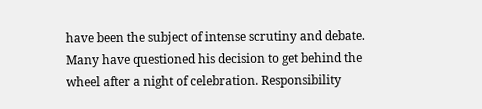have been the subject of intense scrutiny and debate. Many have questioned his decision to get behind the wheel after a night of celebration. Responsibility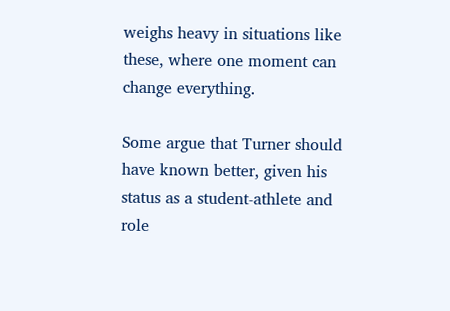weighs heavy in situations like these, where one moment can change everything.

Some argue that Turner should have known better, given his status as a student-athlete and role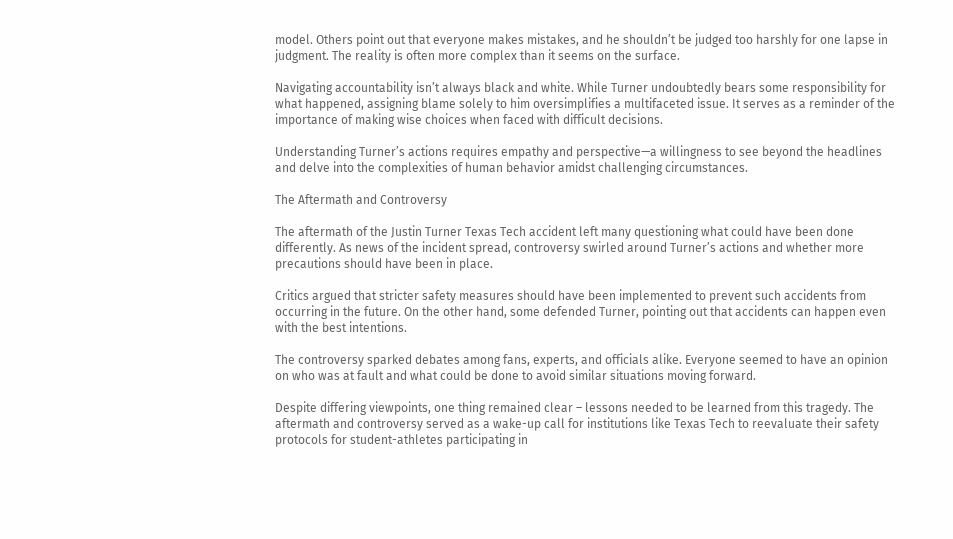model. Others point out that everyone makes mistakes, and he shouldn’t be judged too harshly for one lapse in judgment. The reality is often more complex than it seems on the surface.

Navigating accountability isn’t always black and white. While Turner undoubtedly bears some responsibility for what happened, assigning blame solely to him oversimplifies a multifaceted issue. It serves as a reminder of the importance of making wise choices when faced with difficult decisions.

Understanding Turner’s actions requires empathy and perspective—a willingness to see beyond the headlines and delve into the complexities of human behavior amidst challenging circumstances.

The Aftermath and Controversy

The aftermath of the Justin Turner Texas Tech accident left many questioning what could have been done differently. As news of the incident spread, controversy swirled around Turner’s actions and whether more precautions should have been in place.

Critics argued that stricter safety measures should have been implemented to prevent such accidents from occurring in the future. On the other hand, some defended Turner, pointing out that accidents can happen even with the best intentions.

The controversy sparked debates among fans, experts, and officials alike. Everyone seemed to have an opinion on who was at fault and what could be done to avoid similar situations moving forward.

Despite differing viewpoints, one thing remained clear – lessons needed to be learned from this tragedy. The aftermath and controversy served as a wake-up call for institutions like Texas Tech to reevaluate their safety protocols for student-athletes participating in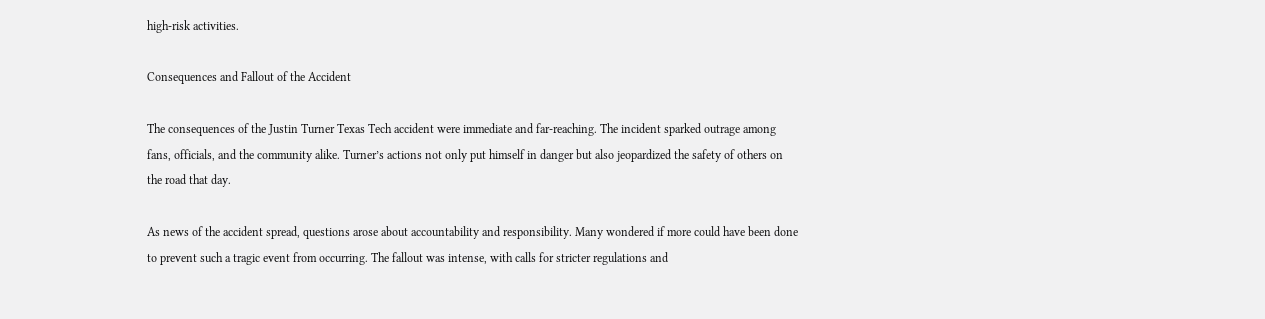high-risk activities.

Consequences and Fallout of the Accident

The consequences of the Justin Turner Texas Tech accident were immediate and far-reaching. The incident sparked outrage among fans, officials, and the community alike. Turner’s actions not only put himself in danger but also jeopardized the safety of others on the road that day.

As news of the accident spread, questions arose about accountability and responsibility. Many wondered if more could have been done to prevent such a tragic event from occurring. The fallout was intense, with calls for stricter regulations and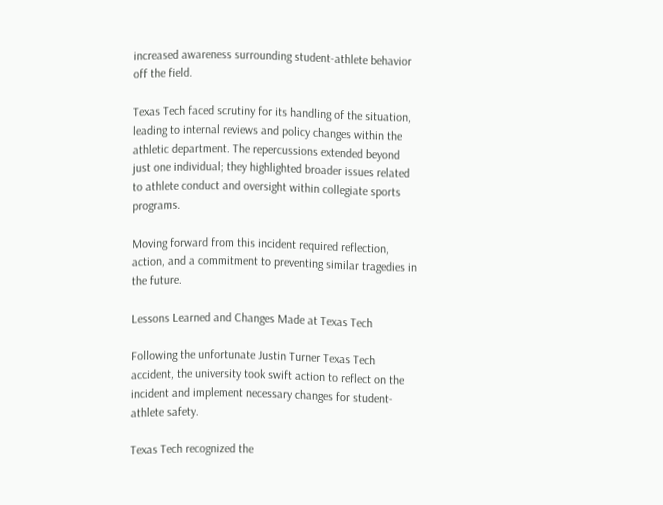increased awareness surrounding student-athlete behavior off the field.

Texas Tech faced scrutiny for its handling of the situation, leading to internal reviews and policy changes within the athletic department. The repercussions extended beyond just one individual; they highlighted broader issues related to athlete conduct and oversight within collegiate sports programs.

Moving forward from this incident required reflection, action, and a commitment to preventing similar tragedies in the future.

Lessons Learned and Changes Made at Texas Tech

Following the unfortunate Justin Turner Texas Tech accident, the university took swift action to reflect on the incident and implement necessary changes for student-athlete safety.

Texas Tech recognized the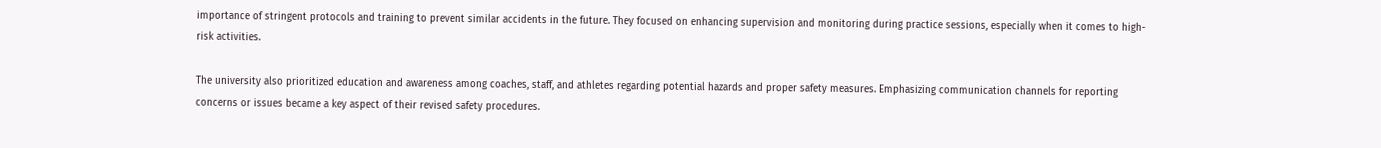importance of stringent protocols and training to prevent similar accidents in the future. They focused on enhancing supervision and monitoring during practice sessions, especially when it comes to high-risk activities.

The university also prioritized education and awareness among coaches, staff, and athletes regarding potential hazards and proper safety measures. Emphasizing communication channels for reporting concerns or issues became a key aspect of their revised safety procedures.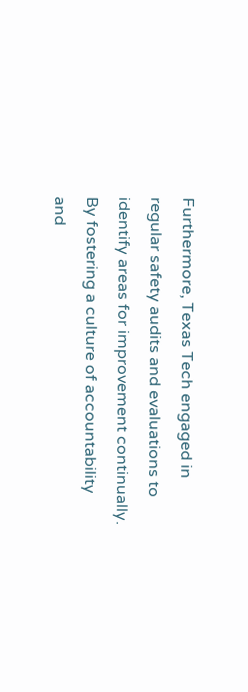Furthermore, Texas Tech engaged in regular safety audits and evaluations to identify areas for improvement continually. By fostering a culture of accountability and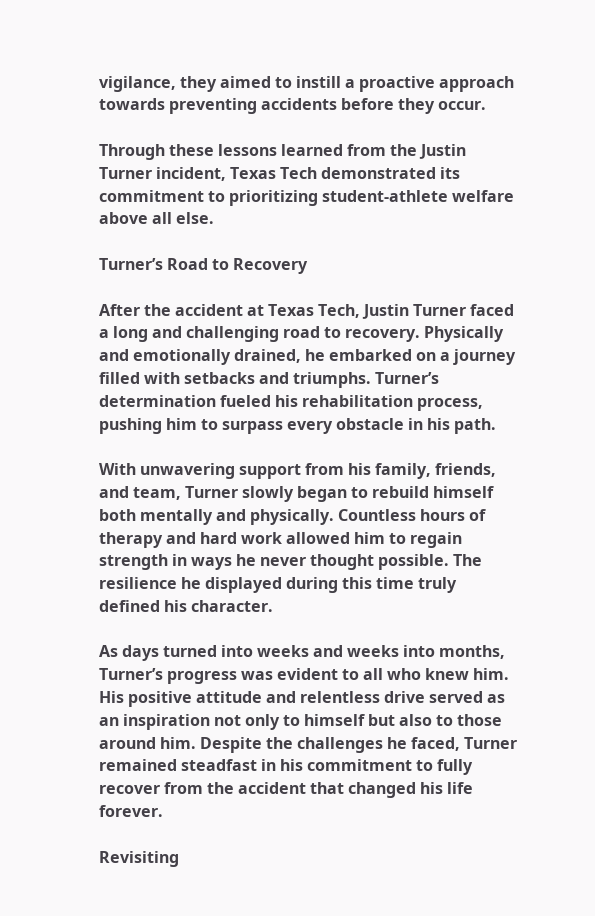vigilance, they aimed to instill a proactive approach towards preventing accidents before they occur.

Through these lessons learned from the Justin Turner incident, Texas Tech demonstrated its commitment to prioritizing student-athlete welfare above all else.

Turner’s Road to Recovery

After the accident at Texas Tech, Justin Turner faced a long and challenging road to recovery. Physically and emotionally drained, he embarked on a journey filled with setbacks and triumphs. Turner’s determination fueled his rehabilitation process, pushing him to surpass every obstacle in his path.

With unwavering support from his family, friends, and team, Turner slowly began to rebuild himself both mentally and physically. Countless hours of therapy and hard work allowed him to regain strength in ways he never thought possible. The resilience he displayed during this time truly defined his character.

As days turned into weeks and weeks into months, Turner’s progress was evident to all who knew him. His positive attitude and relentless drive served as an inspiration not only to himself but also to those around him. Despite the challenges he faced, Turner remained steadfast in his commitment to fully recover from the accident that changed his life forever.

Revisiting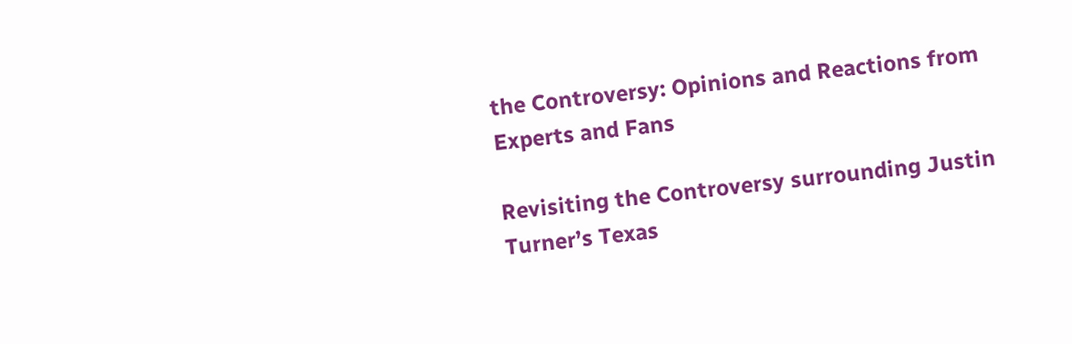the Controversy: Opinions and Reactions from Experts and Fans

Revisiting the Controversy surrounding Justin Turner’s Texas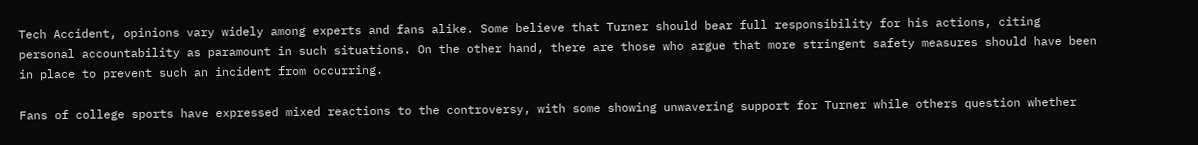Tech Accident, opinions vary widely among experts and fans alike. Some believe that Turner should bear full responsibility for his actions, citing personal accountability as paramount in such situations. On the other hand, there are those who argue that more stringent safety measures should have been in place to prevent such an incident from occurring.

Fans of college sports have expressed mixed reactions to the controversy, with some showing unwavering support for Turner while others question whether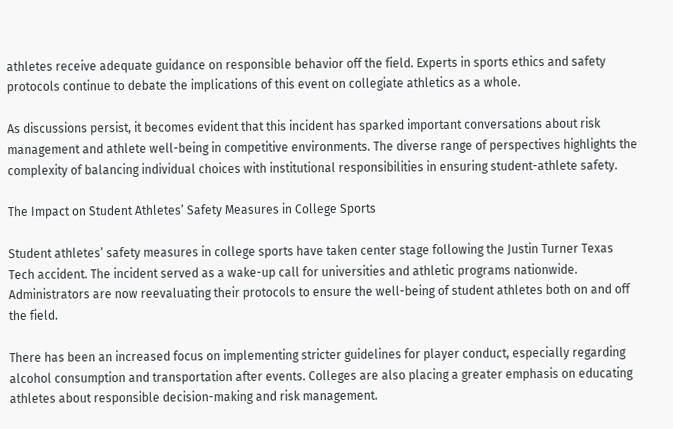athletes receive adequate guidance on responsible behavior off the field. Experts in sports ethics and safety protocols continue to debate the implications of this event on collegiate athletics as a whole.

As discussions persist, it becomes evident that this incident has sparked important conversations about risk management and athlete well-being in competitive environments. The diverse range of perspectives highlights the complexity of balancing individual choices with institutional responsibilities in ensuring student-athlete safety.

The Impact on Student Athletes’ Safety Measures in College Sports

Student athletes’ safety measures in college sports have taken center stage following the Justin Turner Texas Tech accident. The incident served as a wake-up call for universities and athletic programs nationwide. Administrators are now reevaluating their protocols to ensure the well-being of student athletes both on and off the field.

There has been an increased focus on implementing stricter guidelines for player conduct, especially regarding alcohol consumption and transportation after events. Colleges are also placing a greater emphasis on educating athletes about responsible decision-making and risk management.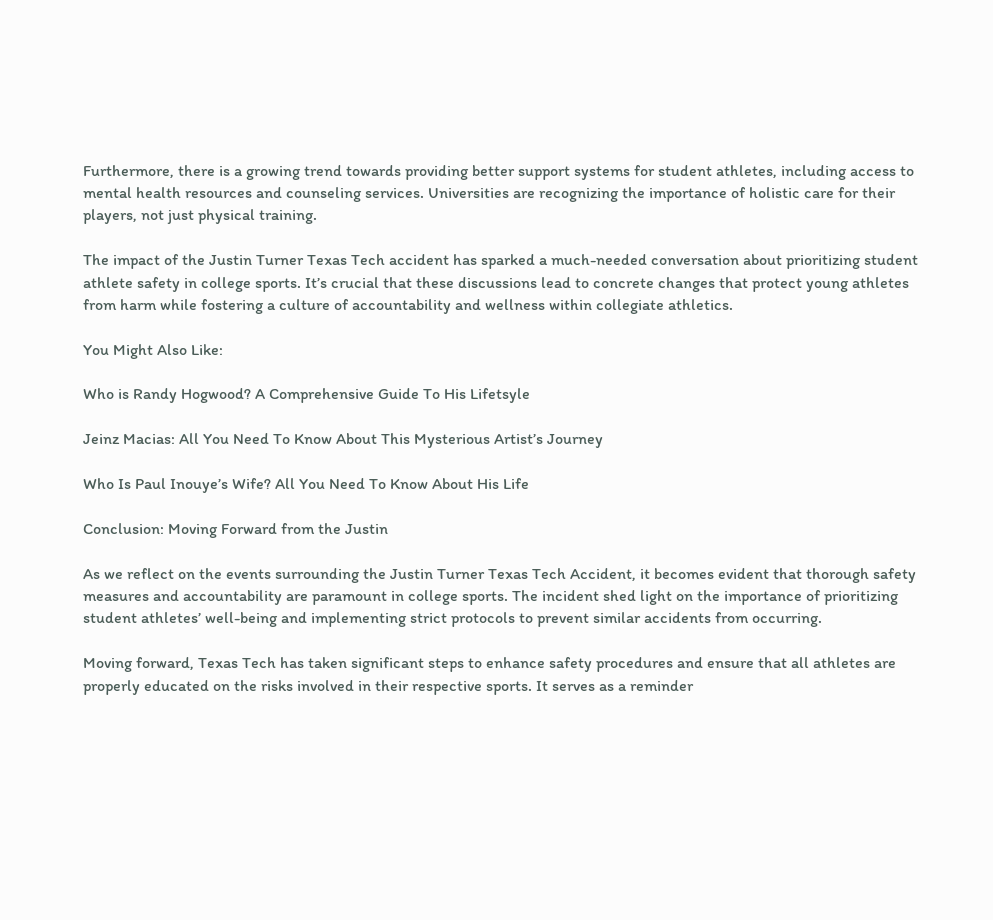Furthermore, there is a growing trend towards providing better support systems for student athletes, including access to mental health resources and counseling services. Universities are recognizing the importance of holistic care for their players, not just physical training.

The impact of the Justin Turner Texas Tech accident has sparked a much-needed conversation about prioritizing student athlete safety in college sports. It’s crucial that these discussions lead to concrete changes that protect young athletes from harm while fostering a culture of accountability and wellness within collegiate athletics.

You Might Also Like:

Who is Randy Hogwood? A Comprehensive Guide To His Lifetsyle

Jeinz Macias: All You Need To Know About This Mysterious Artist’s Journey

Who Is Paul Inouye’s Wife? All You Need To Know About His Life

Conclusion: Moving Forward from the Justin

As we reflect on the events surrounding the Justin Turner Texas Tech Accident, it becomes evident that thorough safety measures and accountability are paramount in college sports. The incident shed light on the importance of prioritizing student athletes’ well-being and implementing strict protocols to prevent similar accidents from occurring.

Moving forward, Texas Tech has taken significant steps to enhance safety procedures and ensure that all athletes are properly educated on the risks involved in their respective sports. It serves as a reminder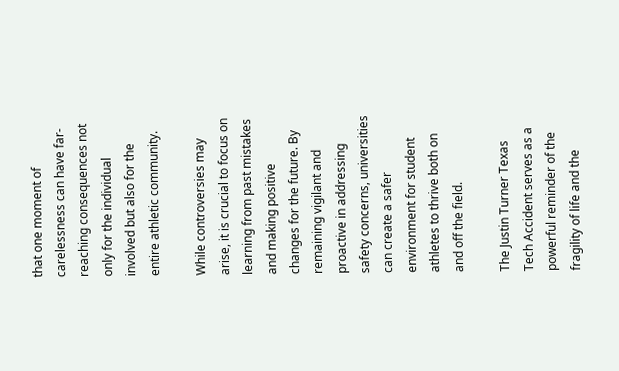that one moment of carelessness can have far-reaching consequences not only for the individual involved but also for the entire athletic community.

While controversies may arise, it is crucial to focus on learning from past mistakes and making positive changes for the future. By remaining vigilant and proactive in addressing safety concerns, universities can create a safer environment for student athletes to thrive both on and off the field.

The Justin Turner Texas Tech Accident serves as a powerful reminder of the fragility of life and the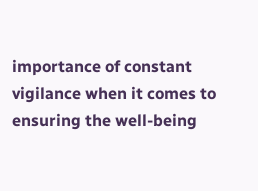importance of constant vigilance when it comes to ensuring the well-being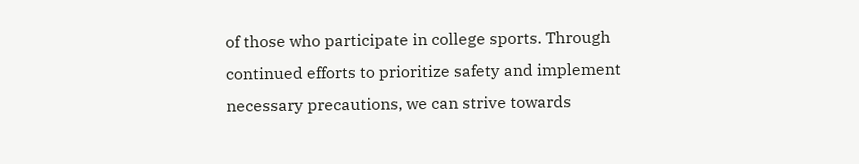of those who participate in college sports. Through continued efforts to prioritize safety and implement necessary precautions, we can strive towards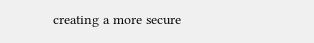creating a more secure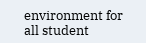environment for all student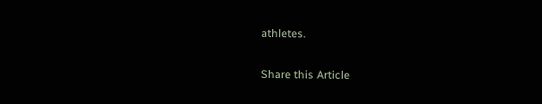athletes.

Share this Article